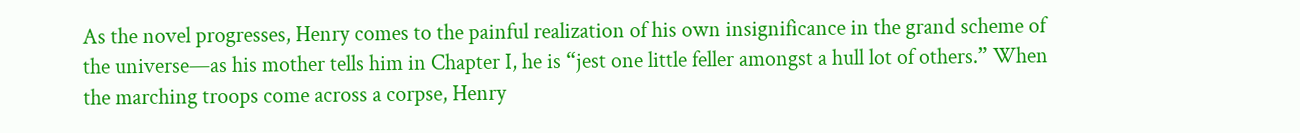As the novel progresses, Henry comes to the painful realization of his own insignificance in the grand scheme of the universe—as his mother tells him in Chapter I, he is “jest one little feller amongst a hull lot of others.” When the marching troops come across a corpse, Henry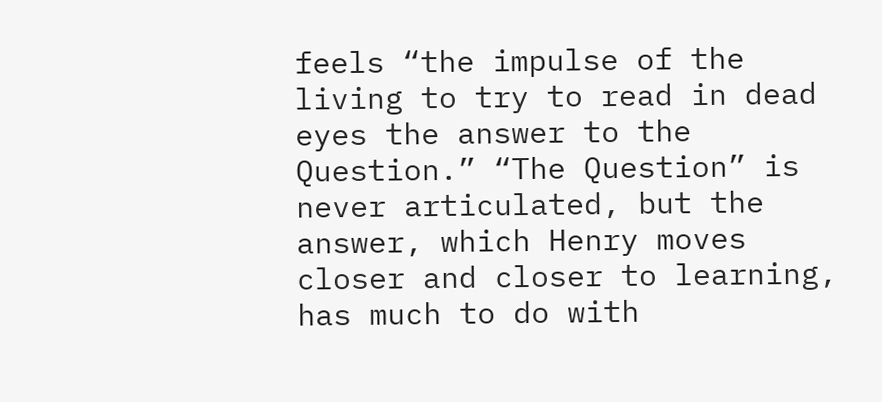feels “the impulse of the living to try to read in dead eyes the answer to the Question.” “The Question” is never articulated, but the answer, which Henry moves closer and closer to learning, has much to do with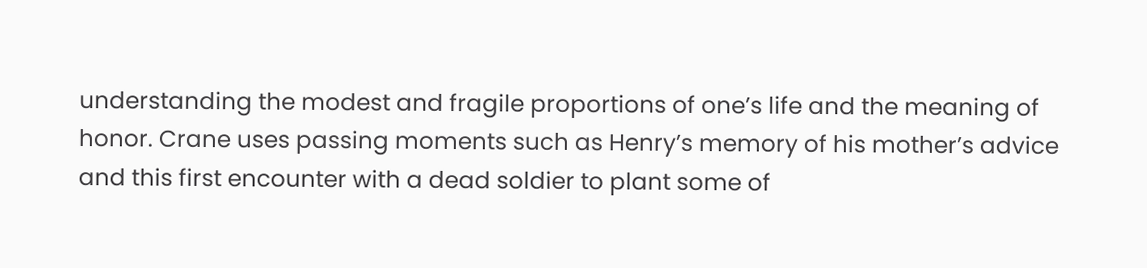understanding the modest and fragile proportions of one’s life and the meaning of honor. Crane uses passing moments such as Henry’s memory of his mother’s advice and this first encounter with a dead soldier to plant some of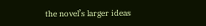the novel’s larger ideas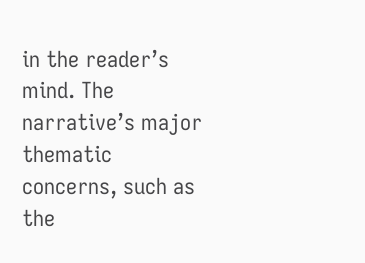in the reader’s mind. The narrative’s major thematic concerns, such as the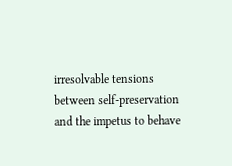irresolvable tensions between self-preservation and the impetus to behave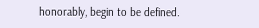honorably, begin to be defined.